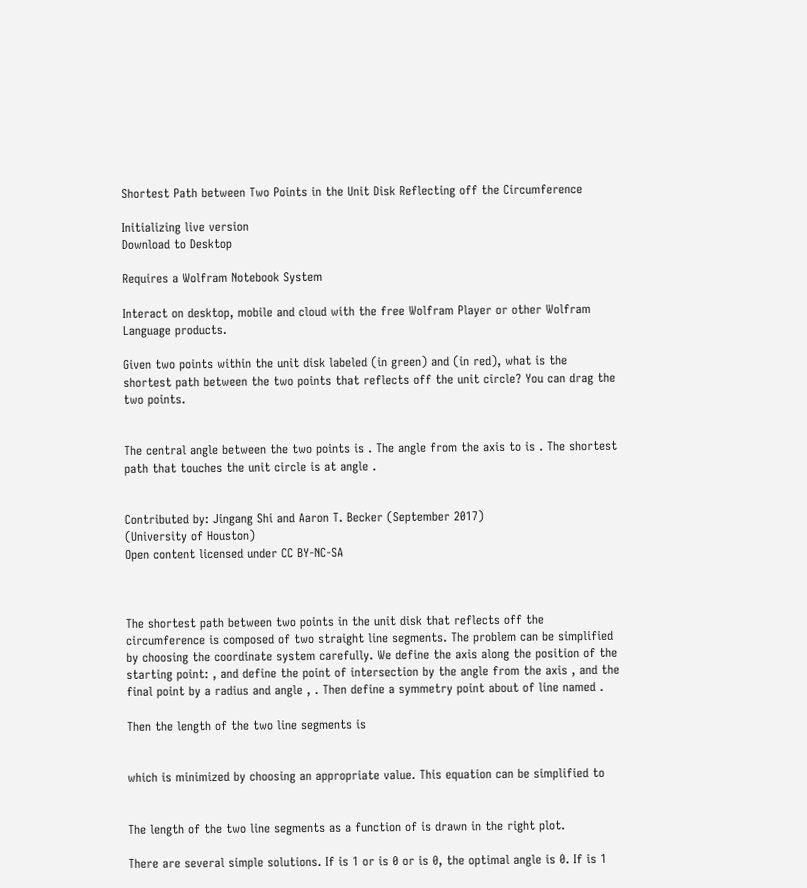Shortest Path between Two Points in the Unit Disk Reflecting off the Circumference

Initializing live version
Download to Desktop

Requires a Wolfram Notebook System

Interact on desktop, mobile and cloud with the free Wolfram Player or other Wolfram Language products.

Given two points within the unit disk labeled (in green) and (in red), what is the shortest path between the two points that reflects off the unit circle? You can drag the two points.


The central angle between the two points is . The angle from the axis to is . The shortest path that touches the unit circle is at angle .


Contributed by: Jingang Shi and Aaron T. Becker (September 2017)
(University of Houston)
Open content licensed under CC BY-NC-SA



The shortest path between two points in the unit disk that reflects off the circumference is composed of two straight line segments. The problem can be simplified by choosing the coordinate system carefully. We define the axis along the position of the starting point: , and define the point of intersection by the angle from the axis , and the final point by a radius and angle , . Then define a symmetry point about of line named .

Then the length of the two line segments is


which is minimized by choosing an appropriate value. This equation can be simplified to


The length of the two line segments as a function of is drawn in the right plot.

There are several simple solutions. If is 1 or is 0 or is 0, the optimal angle is 0. If is 1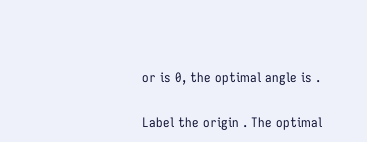or is 0, the optimal angle is .

Label the origin . The optimal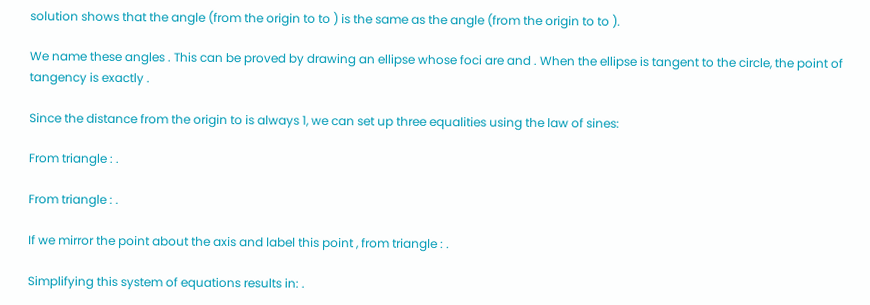solution shows that the angle (from the origin to to ) is the same as the angle (from the origin to to ).

We name these angles . This can be proved by drawing an ellipse whose foci are and . When the ellipse is tangent to the circle, the point of tangency is exactly .

Since the distance from the origin to is always 1, we can set up three equalities using the law of sines:

From triangle : .

From triangle : .

If we mirror the point about the axis and label this point , from triangle : .

Simplifying this system of equations results in: .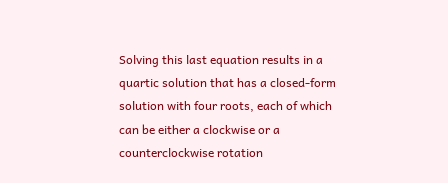Solving this last equation results in a quartic solution that has a closed-form solution with four roots, each of which can be either a clockwise or a counterclockwise rotation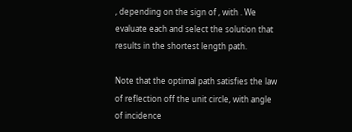, depending on the sign of , with . We evaluate each and select the solution that results in the shortest length path.

Note that the optimal path satisfies the law of reflection off the unit circle, with angle of incidence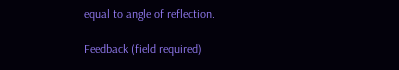equal to angle of reflection.

Feedback (field required)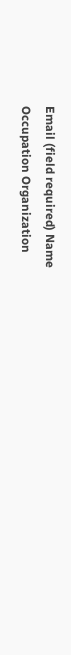Email (field required) Name
Occupation Organization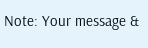Note: Your message &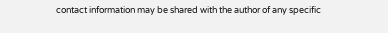contact information may be shared with the author of any specific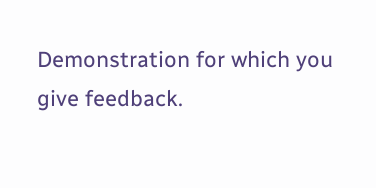Demonstration for which you give feedback.